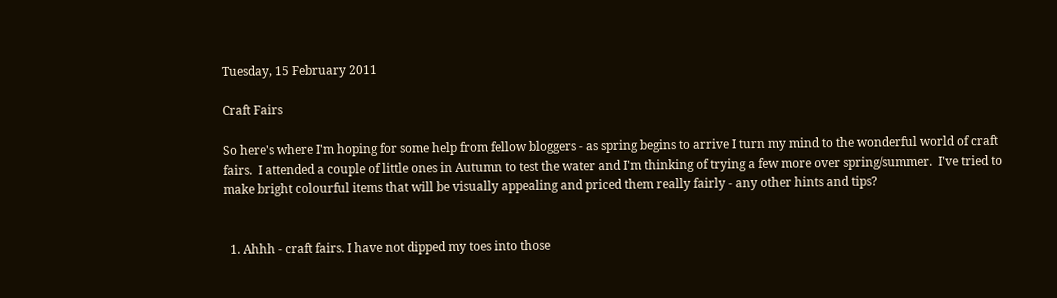Tuesday, 15 February 2011

Craft Fairs

So here's where I'm hoping for some help from fellow bloggers - as spring begins to arrive I turn my mind to the wonderful world of craft fairs.  I attended a couple of little ones in Autumn to test the water and I'm thinking of trying a few more over spring/summer.  I've tried to make bright colourful items that will be visually appealing and priced them really fairly - any other hints and tips?


  1. Ahhh - craft fairs. I have not dipped my toes into those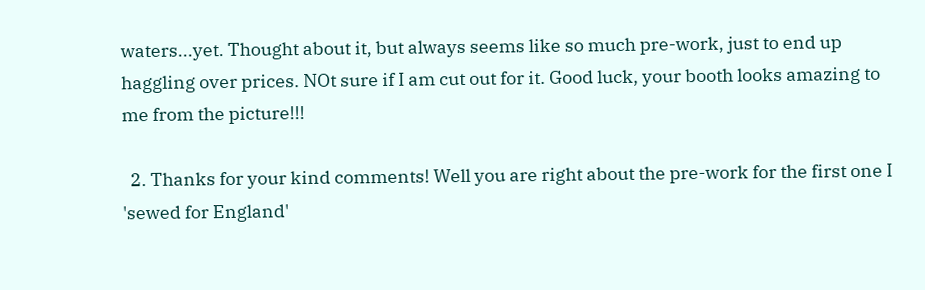waters...yet. Thought about it, but always seems like so much pre-work, just to end up haggling over prices. NOt sure if I am cut out for it. Good luck, your booth looks amazing to me from the picture!!!

  2. Thanks for your kind comments! Well you are right about the pre-work for the first one I 'sewed for England'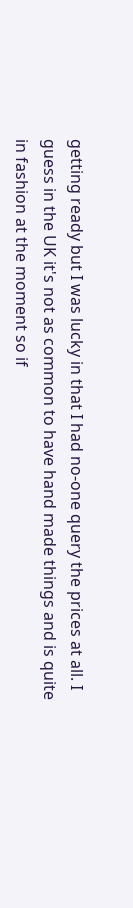getting ready but I was lucky in that I had no-one query the prices at all. I guess in the UK it's not as common to have hand made things and is quite in fashion at the moment so if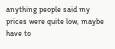anything people said my prices were quite low, maybe have to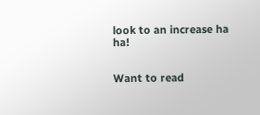look to an increase ha ha!


Want to read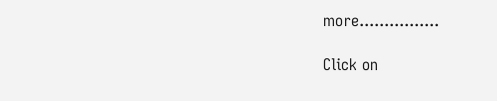more................

Click on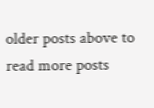older posts above to read more posts